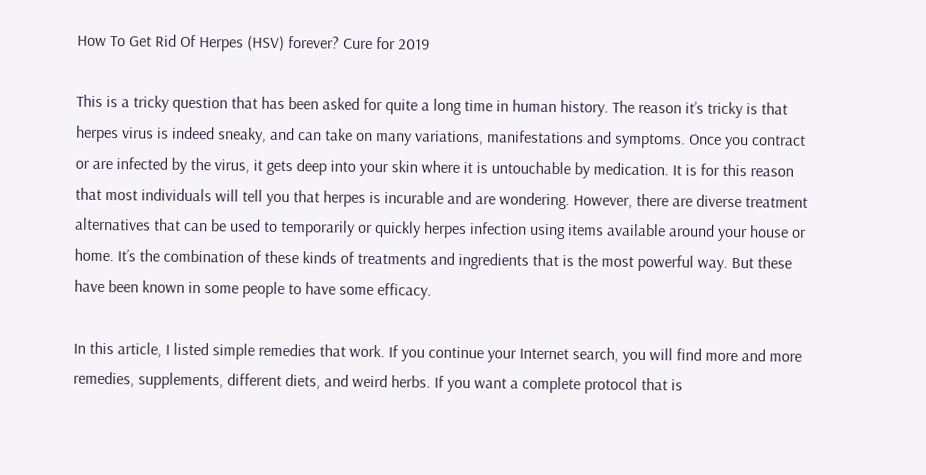How To Get Rid Of Herpes (HSV) forever? Cure for 2019

This is a tricky question that has been asked for quite a long time in human history. The reason it’s tricky is that herpes virus is indeed sneaky, and can take on many variations, manifestations and symptoms. Once you contract or are infected by the virus, it gets deep into your skin where it is untouchable by medication. It is for this reason that most individuals will tell you that herpes is incurable and are wondering. However, there are diverse treatment alternatives that can be used to temporarily or quickly herpes infection using items available around your house or home. It’s the combination of these kinds of treatments and ingredients that is the most powerful way. But these have been known in some people to have some efficacy.

In this article, I listed simple remedies that work. If you continue your Internet search, you will find more and more remedies, supplements, different diets, and weird herbs. If you want a complete protocol that is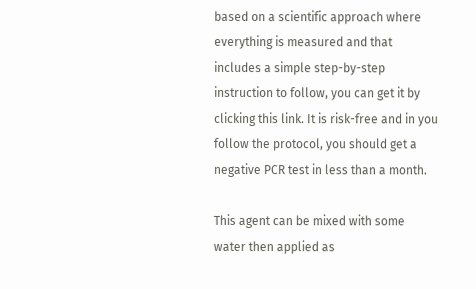based on a scientific approach where everything is measured and that includes a simple step-by-step instruction to follow, you can get it by clicking this link. It is risk-free and in you follow the protocol, you should get a negative PCR test in less than a month.

This agent can be mixed with some water then applied as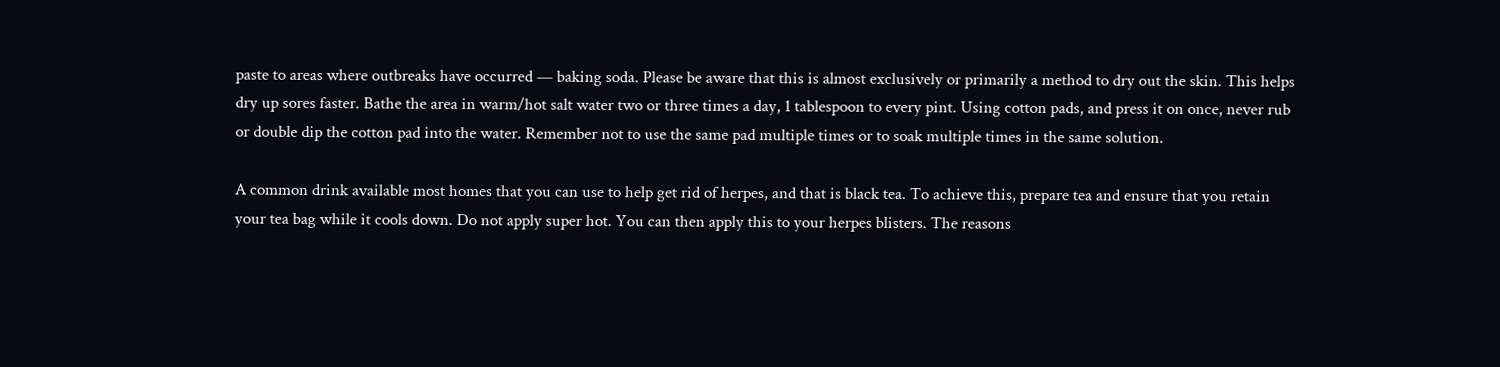paste to areas where outbreaks have occurred — baking soda. Please be aware that this is almost exclusively or primarily a method to dry out the skin. This helps dry up sores faster. Bathe the area in warm/hot salt water two or three times a day, 1 tablespoon to every pint. Using cotton pads, and press it on once, never rub or double dip the cotton pad into the water. Remember not to use the same pad multiple times or to soak multiple times in the same solution.

A common drink available most homes that you can use to help get rid of herpes, and that is black tea. To achieve this, prepare tea and ensure that you retain your tea bag while it cools down. Do not apply super hot. You can then apply this to your herpes blisters. The reasons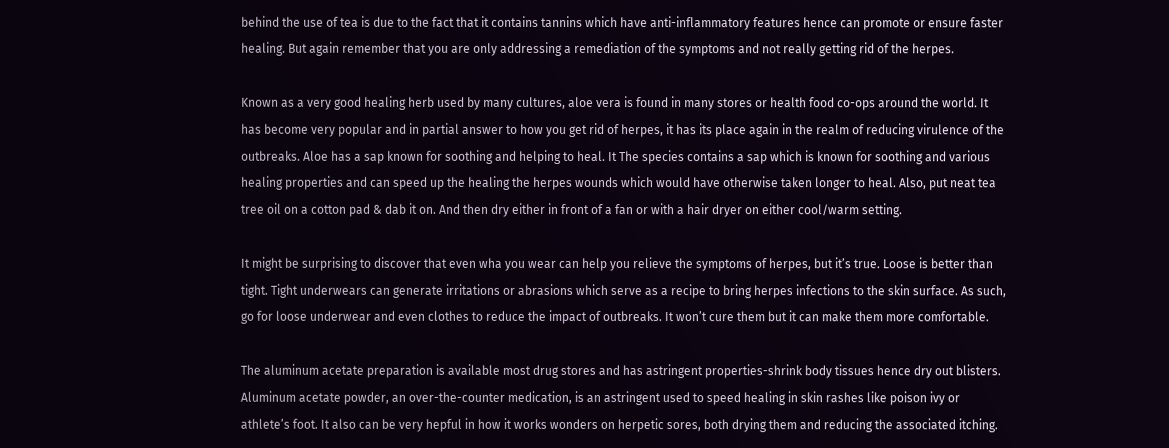behind the use of tea is due to the fact that it contains tannins which have anti-inflammatory features hence can promote or ensure faster healing. But again remember that you are only addressing a remediation of the symptoms and not really getting rid of the herpes.

Known as a very good healing herb used by many cultures, aloe vera is found in many stores or health food co-ops around the world. It has become very popular and in partial answer to how you get rid of herpes, it has its place again in the realm of reducing virulence of the outbreaks. Aloe has a sap known for soothing and helping to heal. It The species contains a sap which is known for soothing and various healing properties and can speed up the healing the herpes wounds which would have otherwise taken longer to heal. Also, put neat tea tree oil on a cotton pad & dab it on. And then dry either in front of a fan or with a hair dryer on either cool/warm setting.

It might be surprising to discover that even wha you wear can help you relieve the symptoms of herpes, but it’s true. Loose is better than tight. Tight underwears can generate irritations or abrasions which serve as a recipe to bring herpes infections to the skin surface. As such, go for loose underwear and even clothes to reduce the impact of outbreaks. It won’t cure them but it can make them more comfortable.

The aluminum acetate preparation is available most drug stores and has astringent properties-shrink body tissues hence dry out blisters. Aluminum acetate powder, an over-the-counter medication, is an astringent used to speed healing in skin rashes like poison ivy or athlete’s foot. It also can be very hepful in how it works wonders on herpetic sores, both drying them and reducing the associated itching.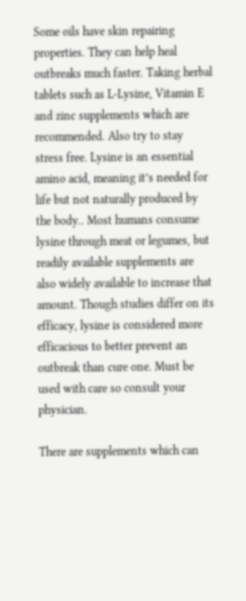Some oils have skin repairing properties. They can help heal outbreaks much faster. Taking herbal tablets such as L-Lysine, Vitamin E and zinc supplements which are recommended. Also try to stay stress free. Lysine is an essential amino acid, meaning it’s needed for life but not naturally produced by the body.. Most humans consume lysine through meat or legumes, but readily available supplements are also widely available to increase that amount. Though studies differ on its efficacy, lysine is considered more efficacious to better prevent an outbreak than cure one. Must be used with care so consult your physician.

There are supplements which can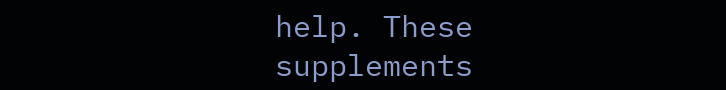help. These supplements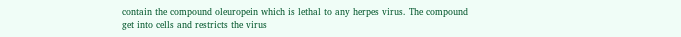contain the compound oleuropein which is lethal to any herpes virus. The compound get into cells and restricts the virus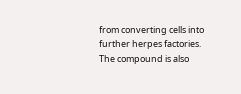from converting cells into further herpes factories. The compound is also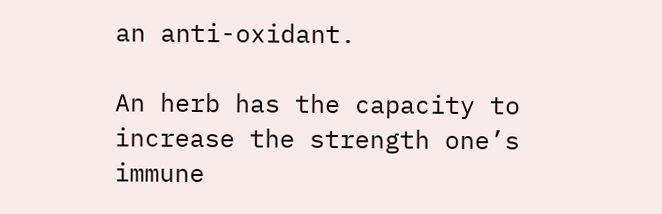an anti-oxidant.

An herb has the capacity to increase the strength one’s immune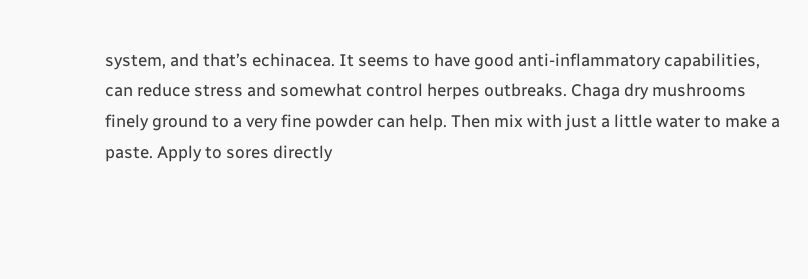system, and that’s echinacea. It seems to have good anti-inflammatory capabilities, can reduce stress and somewhat control herpes outbreaks. Chaga dry mushrooms finely ground to a very fine powder can help. Then mix with just a little water to make a paste. Apply to sores directly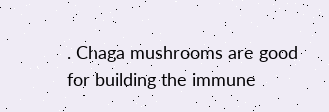. Chaga mushrooms are good for building the immune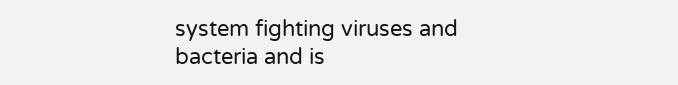system fighting viruses and bacteria and is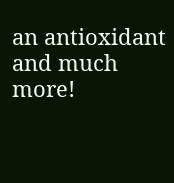an antioxidant and much more!